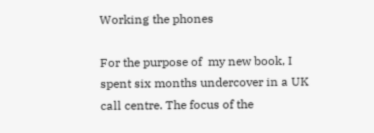Working the phones

For the purpose of  my new book, I spent six months undercover in a UK call centre. The focus of the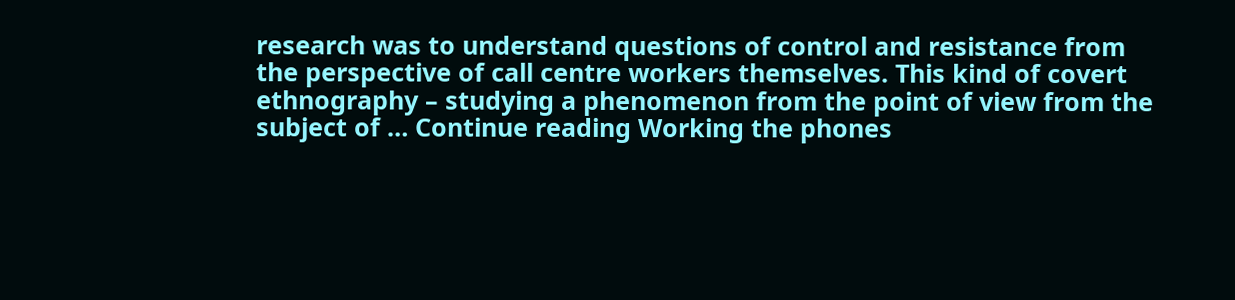research was to understand questions of control and resistance from the perspective of call centre workers themselves. This kind of covert ethnography – studying a phenomenon from the point of view from the subject of … Continue reading Working the phones